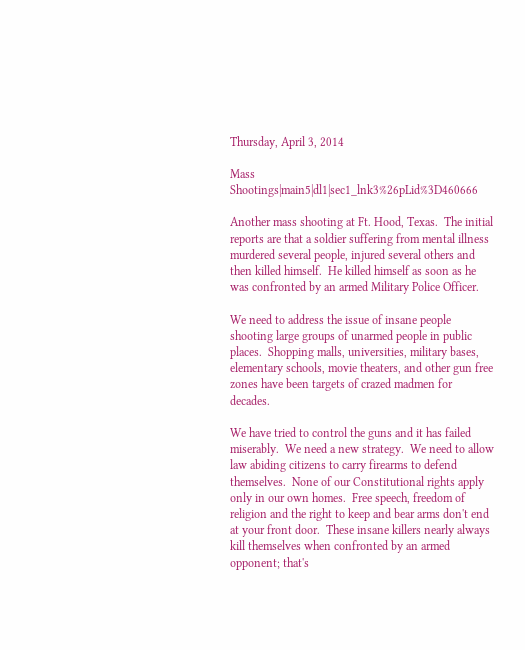Thursday, April 3, 2014

Mass Shootings|main5|dl1|sec1_lnk3%26pLid%3D460666

Another mass shooting at Ft. Hood, Texas.  The initial reports are that a soldier suffering from mental illness murdered several people, injured several others and then killed himself.  He killed himself as soon as he was confronted by an armed Military Police Officer.

We need to address the issue of insane people shooting large groups of unarmed people in public places.  Shopping malls, universities, military bases, elementary schools, movie theaters, and other gun free zones have been targets of crazed madmen for decades.

We have tried to control the guns and it has failed miserably.  We need a new strategy.  We need to allow law abiding citizens to carry firearms to defend themselves.  None of our Constitutional rights apply only in our own homes.  Free speech, freedom of religion and the right to keep and bear arms don't end at your front door.  These insane killers nearly always kill themselves when confronted by an armed opponent; that's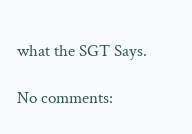what the SGT Says.

No comments: